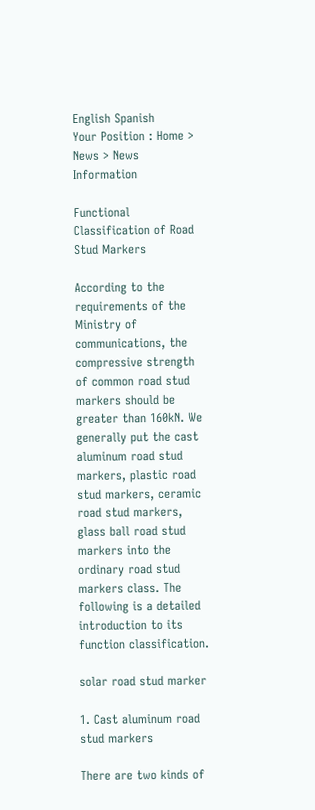English Spanish
Your Position : Home > News > News Information

Functional Classification of Road Stud Markers

According to the requirements of the Ministry of communications, the compressive strength of common road stud markers should be greater than 160kN. We generally put the cast aluminum road stud markers, plastic road stud markers, ceramic road stud markers, glass ball road stud markers into the ordinary road stud markers class. The following is a detailed introduction to its function classification.

solar road stud marker

1. Cast aluminum road stud markers

There are two kinds of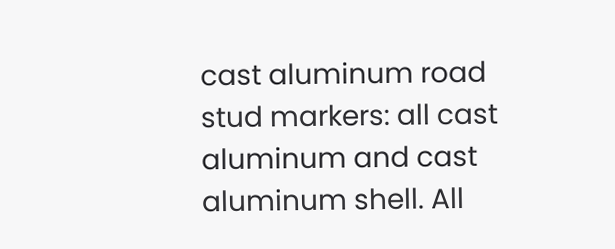cast aluminum road stud markers: all cast aluminum and cast aluminum shell. All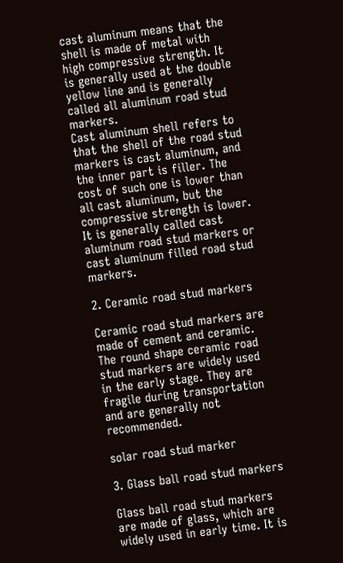cast aluminum means that the shell is made of metal with high compressive strength. It is generally used at the double yellow line and is generally called all aluminum road stud markers.
Cast aluminum shell refers to that the shell of the road stud markers is cast aluminum, and the inner part is filler. The cost of such one is lower than all cast aluminum, but the compressive strength is lower. It is generally called cast aluminum road stud markers or cast aluminum filled road stud markers.

2. Ceramic road stud markers

Ceramic road stud markers are made of cement and ceramic. The round shape ceramic road stud markers are widely used in the early stage. They are fragile during transportation and are generally not recommended.

solar road stud marker

3. Glass ball road stud markers

Glass ball road stud markers are made of glass, which are widely used in early time. It is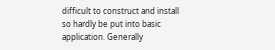difficult to construct and install so hardly be put into basic application. Generally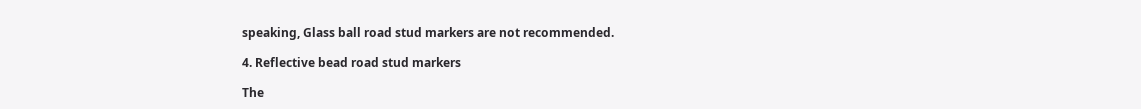speaking, Glass ball road stud markers are not recommended.

4. Reflective bead road stud markers

The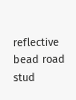reflective bead road stud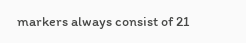markers always consist of 21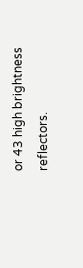or 43 high brightness reflectors.